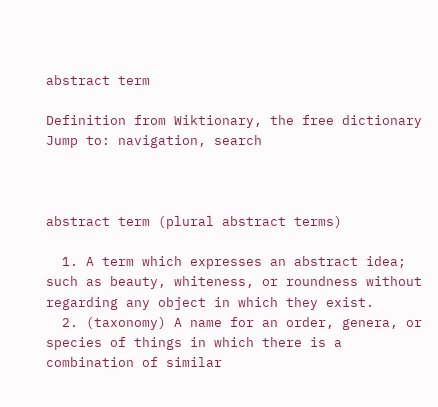abstract term

Definition from Wiktionary, the free dictionary
Jump to: navigation, search



abstract term (plural abstract terms)

  1. A term which expresses an abstract idea; such as beauty, whiteness, or roundness without regarding any object in which they exist.
  2. (taxonomy) A name for an order, genera, or species of things in which there is a combination of similar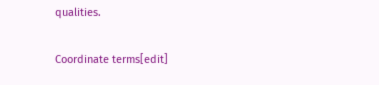qualities.

Coordinate terms[edit]